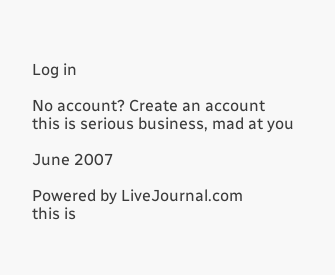Log in

No account? Create an account
this is serious business, mad at you

June 2007

Powered by LiveJournal.com
this is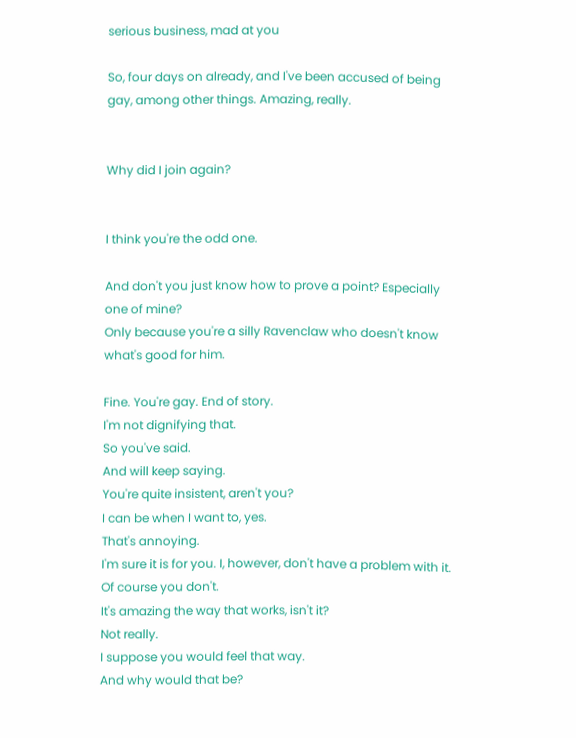serious business, mad at you

So, four days on already, and I've been accused of being gay, among other things. Amazing, really.


Why did I join again?


I think you're the odd one.

And don't you just know how to prove a point? Especially one of mine?
Only because you're a silly Ravenclaw who doesn't know what's good for him.

Fine. You're gay. End of story.
I'm not dignifying that.
So you've said.
And will keep saying.
You're quite insistent, aren't you?
I can be when I want to, yes.
That's annoying.
I'm sure it is for you. I, however, don't have a problem with it.
Of course you don't.
It's amazing the way that works, isn't it?
Not really.
I suppose you would feel that way.
And why would that be?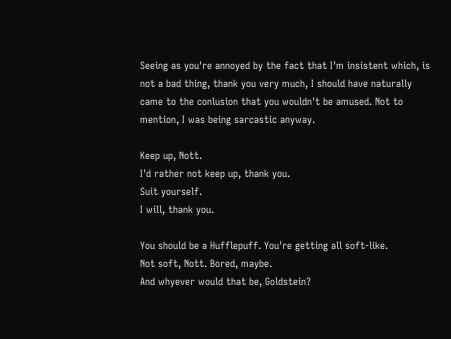Seeing as you're annoyed by the fact that I'm insistent which, is not a bad thing, thank you very much, I should have naturally came to the conlusion that you wouldn't be amused. Not to mention, I was being sarcastic anyway.

Keep up, Nott.
I'd rather not keep up, thank you.
Suit yourself.
I will, thank you.

You should be a Hufflepuff. You're getting all soft-like.
Not soft, Nott. Bored, maybe.
And whyever would that be, Goldstein?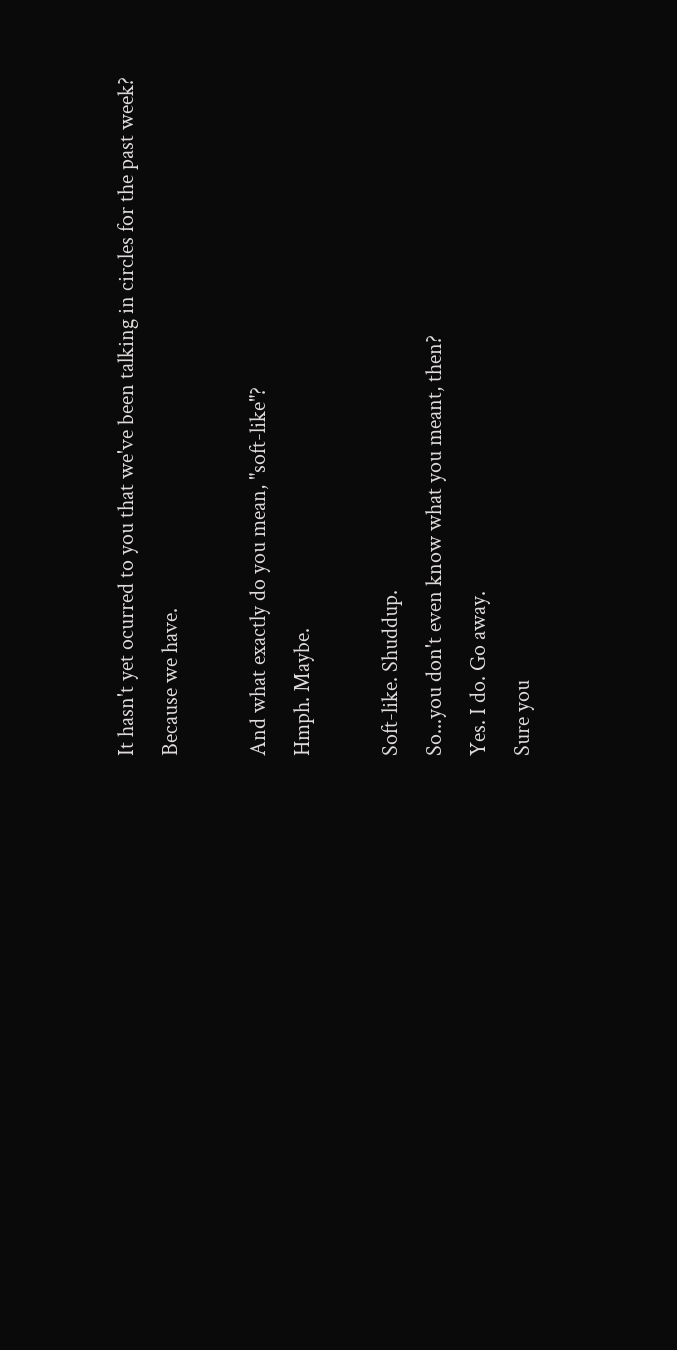It hasn't yet ocurred to you that we've been talking in circles for the past week? Because we have.

And what exactly do you mean, "soft-like"?
Hmph. Maybe.

Soft-like. Shuddup.
So...you don't even know what you meant, then?
Yes. I do. Go away.
Sure you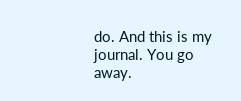do. And this is my journal. You go away.